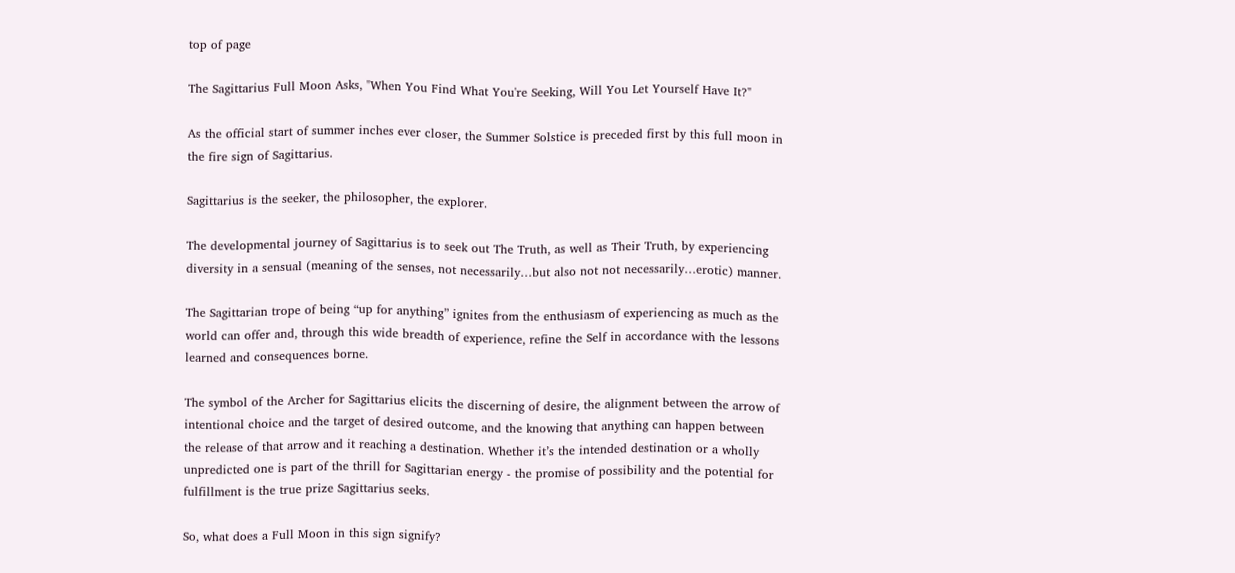top of page

The Sagittarius Full Moon Asks, "When You Find What You're Seeking, Will You Let Yourself Have It?"

As the official start of summer inches ever closer, the Summer Solstice is preceded first by this full moon in the fire sign of Sagittarius.

Sagittarius is the seeker, the philosopher, the explorer.

The developmental journey of Sagittarius is to seek out The Truth, as well as Their Truth, by experiencing diversity in a sensual (meaning of the senses, not necessarily…but also not not necessarily…erotic) manner.

The Sagittarian trope of being “up for anything” ignites from the enthusiasm of experiencing as much as the world can offer and, through this wide breadth of experience, refine the Self in accordance with the lessons learned and consequences borne.

The symbol of the Archer for Sagittarius elicits the discerning of desire, the alignment between the arrow of intentional choice and the target of desired outcome, and the knowing that anything can happen between the release of that arrow and it reaching a destination. Whether it’s the intended destination or a wholly unpredicted one is part of the thrill for Sagittarian energy - the promise of possibility and the potential for fulfillment is the true prize Sagittarius seeks.

So, what does a Full Moon in this sign signify?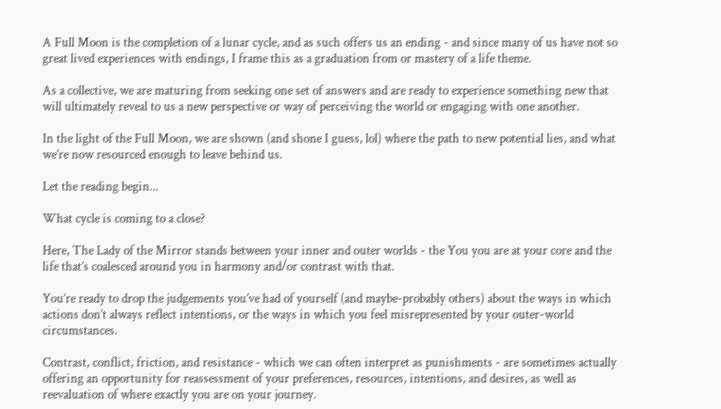A Full Moon is the completion of a lunar cycle, and as such offers us an ending - and since many of us have not so great lived experiences with endings, I frame this as a graduation from or mastery of a life theme.

As a collective, we are maturing from seeking one set of answers and are ready to experience something new that will ultimately reveal to us a new perspective or way of perceiving the world or engaging with one another.

In the light of the Full Moon, we are shown (and shone I guess, lol) where the path to new potential lies, and what we’re now resourced enough to leave behind us.

Let the reading begin...

What cycle is coming to a close?

Here, The Lady of the Mirror stands between your inner and outer worlds - the You you are at your core and the life that’s coalesced around you in harmony and/or contrast with that.

You’re ready to drop the judgements you’ve had of yourself (and maybe-probably others) about the ways in which actions don’t always reflect intentions, or the ways in which you feel misrepresented by your outer-world circumstances.

Contrast, conflict, friction, and resistance - which we can often interpret as punishments - are sometimes actually offering an opportunity for reassessment of your preferences, resources, intentions, and desires, as well as reevaluation of where exactly you are on your journey.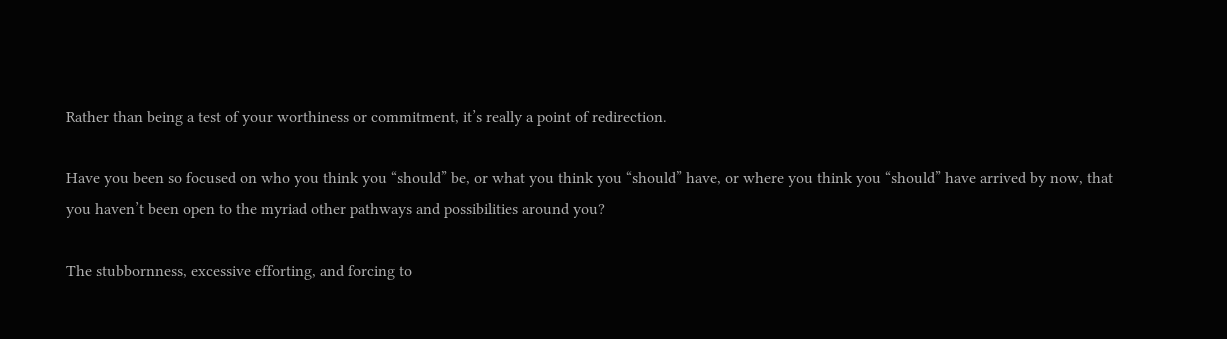Rather than being a test of your worthiness or commitment, it’s really a point of redirection.

Have you been so focused on who you think you “should” be, or what you think you “should” have, or where you think you “should” have arrived by now, that you haven’t been open to the myriad other pathways and possibilities around you?

The stubbornness, excessive efforting, and forcing to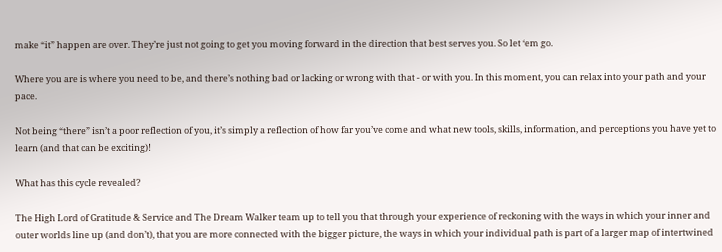make “it” happen are over. They’re just not going to get you moving forward in the direction that best serves you. So let ‘em go.

Where you are is where you need to be, and there’s nothing bad or lacking or wrong with that - or with you. In this moment, you can relax into your path and your pace.

Not being “there” isn’t a poor reflection of you, it’s simply a reflection of how far you’ve come and what new tools, skills, information, and perceptions you have yet to learn (and that can be exciting)!

What has this cycle revealed?

The High Lord of Gratitude & Service and The Dream Walker team up to tell you that through your experience of reckoning with the ways in which your inner and outer worlds line up (and don’t), that you are more connected with the bigger picture, the ways in which your individual path is part of a larger map of intertwined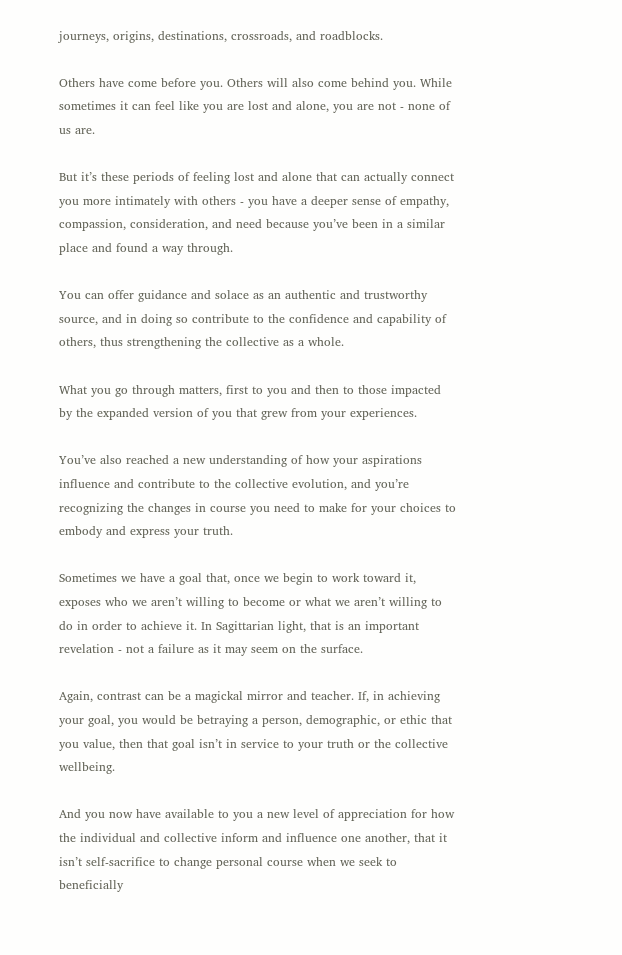journeys, origins, destinations, crossroads, and roadblocks.

Others have come before you. Others will also come behind you. While sometimes it can feel like you are lost and alone, you are not - none of us are.

But it’s these periods of feeling lost and alone that can actually connect you more intimately with others - you have a deeper sense of empathy, compassion, consideration, and need because you’ve been in a similar place and found a way through.

You can offer guidance and solace as an authentic and trustworthy source, and in doing so contribute to the confidence and capability of others, thus strengthening the collective as a whole.

What you go through matters, first to you and then to those impacted by the expanded version of you that grew from your experiences.

You’ve also reached a new understanding of how your aspirations influence and contribute to the collective evolution, and you’re recognizing the changes in course you need to make for your choices to embody and express your truth.

Sometimes we have a goal that, once we begin to work toward it, exposes who we aren’t willing to become or what we aren’t willing to do in order to achieve it. In Sagittarian light, that is an important revelation - not a failure as it may seem on the surface.

Again, contrast can be a magickal mirror and teacher. If, in achieving your goal, you would be betraying a person, demographic, or ethic that you value, then that goal isn’t in service to your truth or the collective wellbeing.

And you now have available to you a new level of appreciation for how the individual and collective inform and influence one another, that it isn’t self-sacrifice to change personal course when we seek to beneficially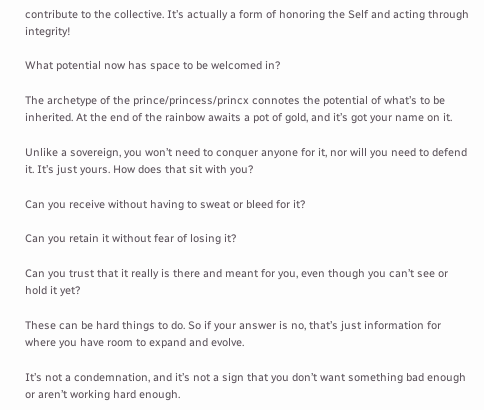contribute to the collective. It’s actually a form of honoring the Self and acting through integrity!

What potential now has space to be welcomed in?

The archetype of the prince/princess/princx connotes the potential of what’s to be inherited. At the end of the rainbow awaits a pot of gold, and it’s got your name on it.

Unlike a sovereign, you won’t need to conquer anyone for it, nor will you need to defend it. It’s just yours. How does that sit with you?

Can you receive without having to sweat or bleed for it?

Can you retain it without fear of losing it?

Can you trust that it really is there and meant for you, even though you can’t see or hold it yet?

These can be hard things to do. So if your answer is no, that’s just information for where you have room to expand and evolve.

It’s not a condemnation, and it’s not a sign that you don’t want something bad enough or aren’t working hard enough.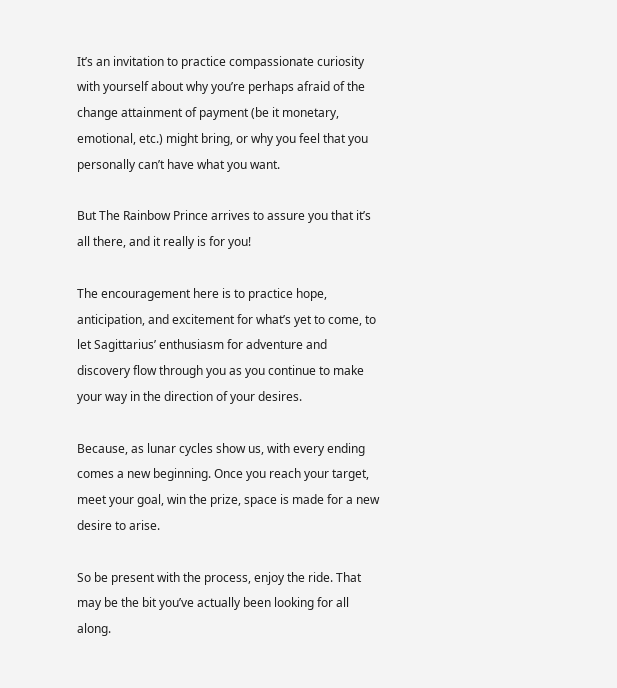It’s an invitation to practice compassionate curiosity with yourself about why you’re perhaps afraid of the change attainment of payment (be it monetary, emotional, etc.) might bring, or why you feel that you personally can’t have what you want.

But The Rainbow Prince arrives to assure you that it’s all there, and it really is for you!

The encouragement here is to practice hope, anticipation, and excitement for what’s yet to come, to let Sagittarius’ enthusiasm for adventure and discovery flow through you as you continue to make your way in the direction of your desires.

Because, as lunar cycles show us, with every ending comes a new beginning. Once you reach your target, meet your goal, win the prize, space is made for a new desire to arise.

So be present with the process, enjoy the ride. That may be the bit you’ve actually been looking for all along.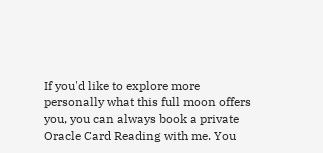If you'd like to explore more personally what this full moon offers you, you can always book a private Oracle Card Reading with me. You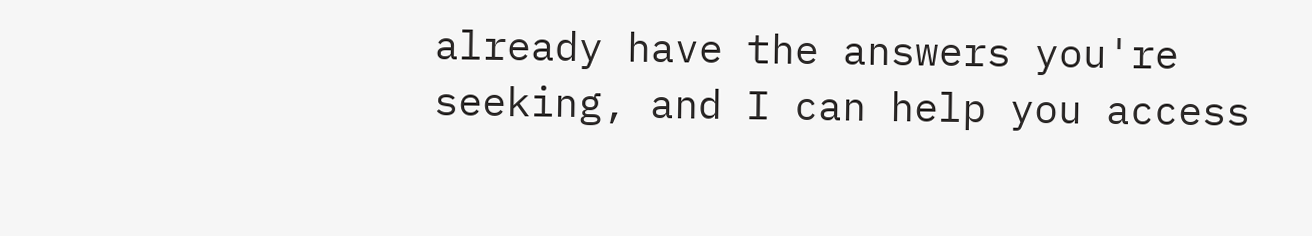already have the answers you're seeking, and I can help you access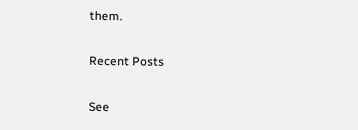them.

Recent Posts

See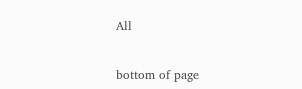All


bottom of page